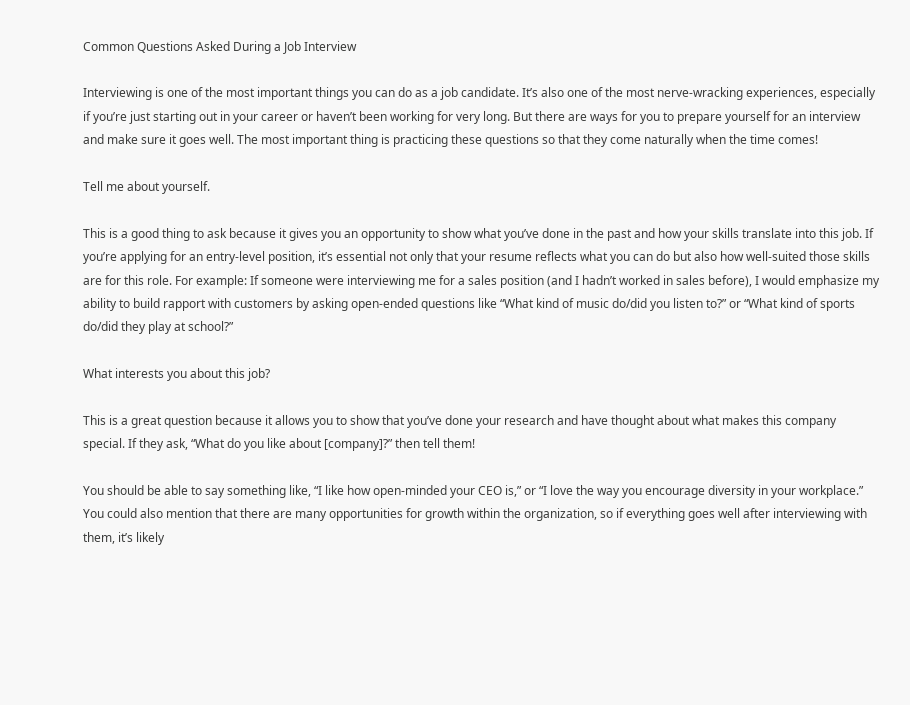Common Questions Asked During a Job Interview

Interviewing is one of the most important things you can do as a job candidate. It’s also one of the most nerve-wracking experiences, especially if you’re just starting out in your career or haven’t been working for very long. But there are ways for you to prepare yourself for an interview and make sure it goes well. The most important thing is practicing these questions so that they come naturally when the time comes!

Tell me about yourself.

This is a good thing to ask because it gives you an opportunity to show what you’ve done in the past and how your skills translate into this job. If you’re applying for an entry-level position, it’s essential not only that your resume reflects what you can do but also how well-suited those skills are for this role. For example: If someone were interviewing me for a sales position (and I hadn’t worked in sales before), I would emphasize my ability to build rapport with customers by asking open-ended questions like “What kind of music do/did you listen to?” or “What kind of sports do/did they play at school?”

What interests you about this job?

This is a great question because it allows you to show that you’ve done your research and have thought about what makes this company special. If they ask, “What do you like about [company]?” then tell them!

You should be able to say something like, “I like how open-minded your CEO is,” or “I love the way you encourage diversity in your workplace.” You could also mention that there are many opportunities for growth within the organization, so if everything goes well after interviewing with them, it’s likely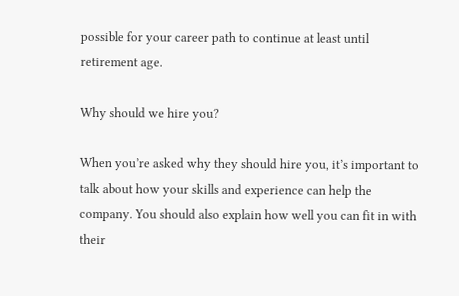possible for your career path to continue at least until retirement age.

Why should we hire you?

When you’re asked why they should hire you, it’s important to talk about how your skills and experience can help the company. You should also explain how well you can fit in with their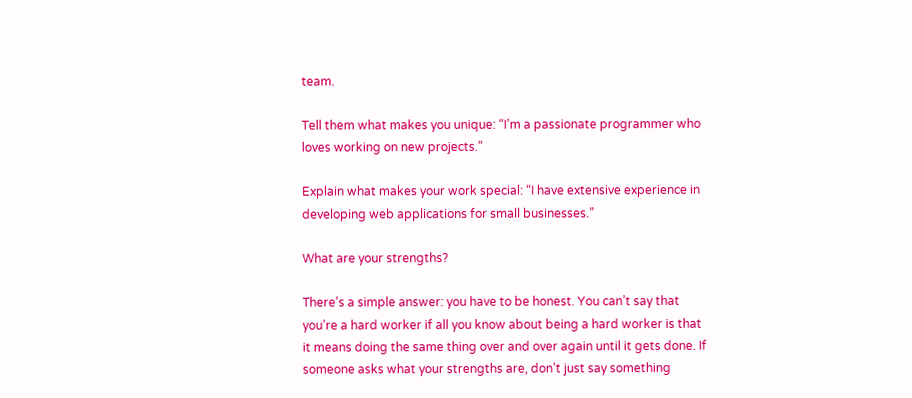team.

Tell them what makes you unique: “I’m a passionate programmer who loves working on new projects.”

Explain what makes your work special: “I have extensive experience in developing web applications for small businesses.”

What are your strengths?

There’s a simple answer: you have to be honest. You can’t say that you’re a hard worker if all you know about being a hard worker is that it means doing the same thing over and over again until it gets done. If someone asks what your strengths are, don’t just say something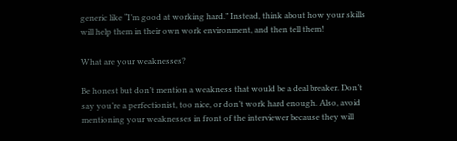generic like “I’m good at working hard.” Instead, think about how your skills will help them in their own work environment, and then tell them!

What are your weaknesses?

Be honest but don’t mention a weakness that would be a deal breaker. Don’t say you’re a perfectionist, too nice, or don’t work hard enough. Also, avoid mentioning your weaknesses in front of the interviewer because they will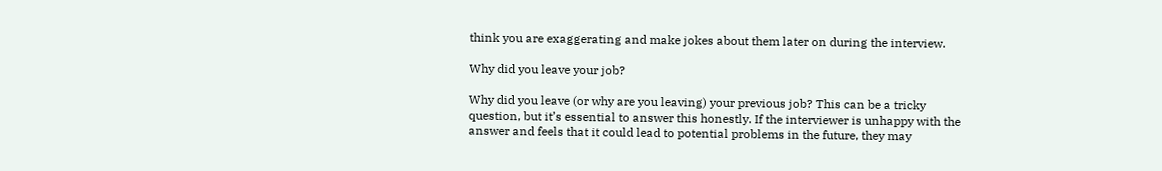think you are exaggerating and make jokes about them later on during the interview.

Why did you leave your job?

Why did you leave (or why are you leaving) your previous job? This can be a tricky question, but it’s essential to answer this honestly. If the interviewer is unhappy with the answer and feels that it could lead to potential problems in the future, they may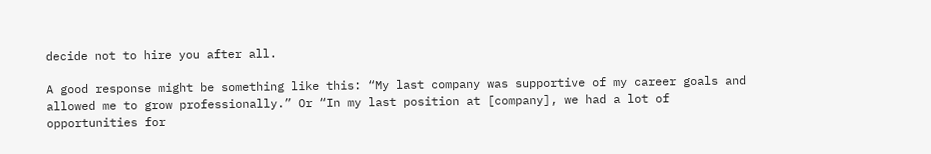decide not to hire you after all.

A good response might be something like this: “My last company was supportive of my career goals and allowed me to grow professionally.” Or “In my last position at [company], we had a lot of opportunities for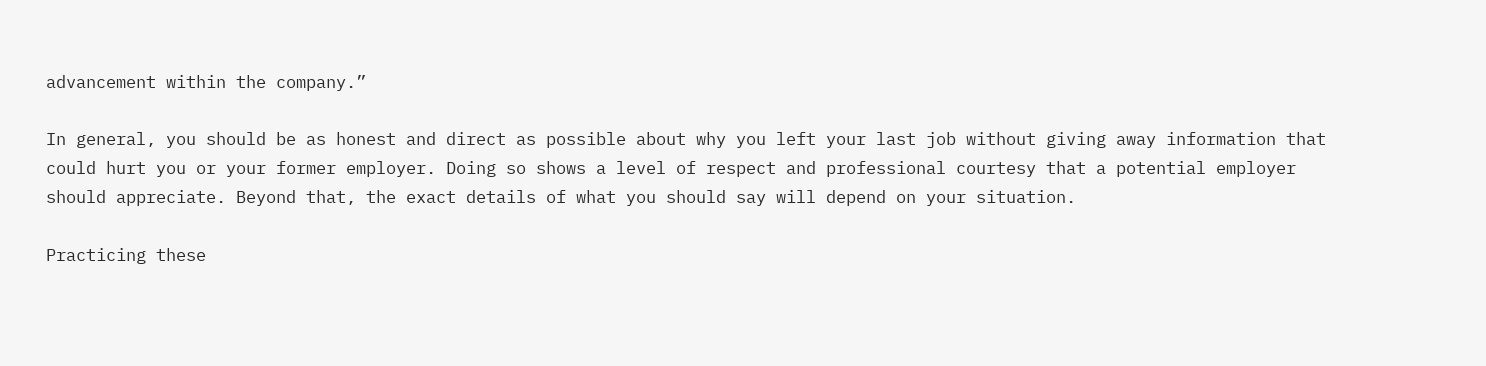advancement within the company.”

In general, you should be as honest and direct as possible about why you left your last job without giving away information that could hurt you or your former employer. Doing so shows a level of respect and professional courtesy that a potential employer should appreciate. Beyond that, the exact details of what you should say will depend on your situation.

Practicing these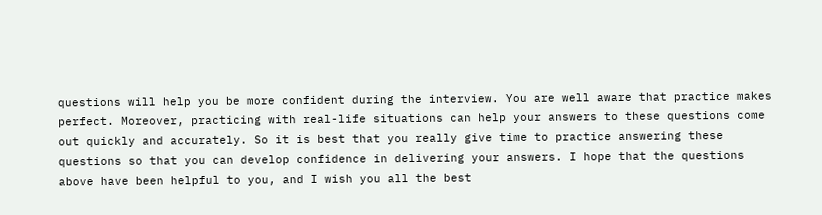questions will help you be more confident during the interview. You are well aware that practice makes perfect. Moreover, practicing with real-life situations can help your answers to these questions come out quickly and accurately. So it is best that you really give time to practice answering these questions so that you can develop confidence in delivering your answers. I hope that the questions above have been helpful to you, and I wish you all the best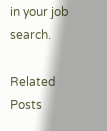in your job search.

Related Posts